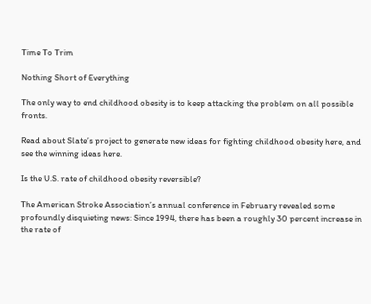Time To Trim

Nothing Short of Everything

The only way to end childhood obesity is to keep attacking the problem on all possible fronts.

Read about Slate’s project to generate new ideas for fighting childhood obesity here, and see the winning ideas here.

Is the U.S. rate of childhood obesity reversible?

The American Stroke Association’s annual conference in February revealed some profoundly disquieting news: Since 1994, there has been a roughly 30 percent increase in the rate of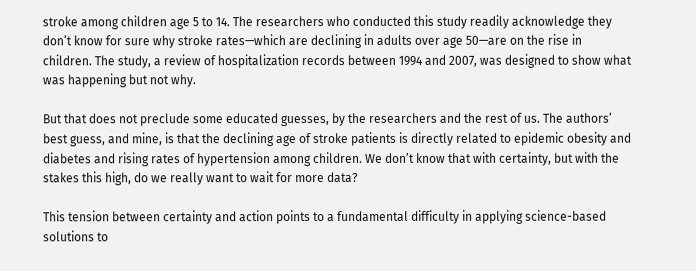stroke among children age 5 to 14. The researchers who conducted this study readily acknowledge they don’t know for sure why stroke rates—which are declining in adults over age 50—are on the rise in children. The study, a review of hospitalization records between 1994 and 2007, was designed to show what was happening but not why.

But that does not preclude some educated guesses, by the researchers and the rest of us. The authors’ best guess, and mine, is that the declining age of stroke patients is directly related to epidemic obesity and diabetes and rising rates of hypertension among children. We don’t know that with certainty, but with the stakes this high, do we really want to wait for more data?

This tension between certainty and action points to a fundamental difficulty in applying science-based solutions to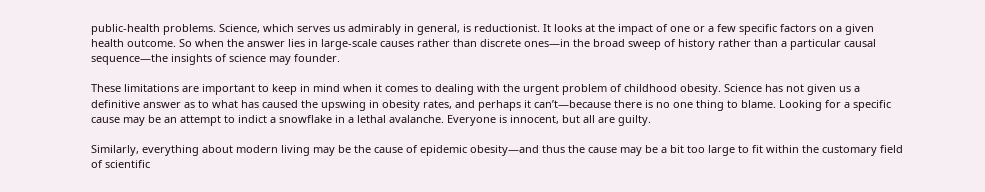public-health problems. Science, which serves us admirably in general, is reductionist. It looks at the impact of one or a few specific factors on a given health outcome. So when the answer lies in large-scale causes rather than discrete ones—in the broad sweep of history rather than a particular causal sequence—the insights of science may founder.

These limitations are important to keep in mind when it comes to dealing with the urgent problem of childhood obesity. Science has not given us a definitive answer as to what has caused the upswing in obesity rates, and perhaps it can’t—because there is no one thing to blame. Looking for a specific cause may be an attempt to indict a snowflake in a lethal avalanche. Everyone is innocent, but all are guilty.

Similarly, everything about modern living may be the cause of epidemic obesity—and thus the cause may be a bit too large to fit within the customary field of scientific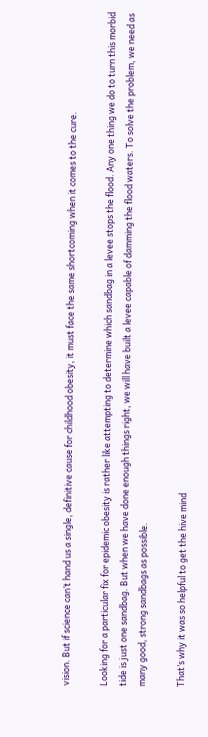vision. But if science can’t hand us a single, definitive cause for childhood obesity, it must face the same shortcoming when it comes to the cure.

Looking for a particular fix for epidemic obesity is rather like attempting to determine which sandbag in a levee stops the flood. Any one thing we do to turn this morbid tide is just one sandbag. But when we have done enough things right, we will have built a levee capable of damming the flood waters. To solve the problem, we need as many good, strong sandbags as possible.

That’s why it was so helpful to get the hive mind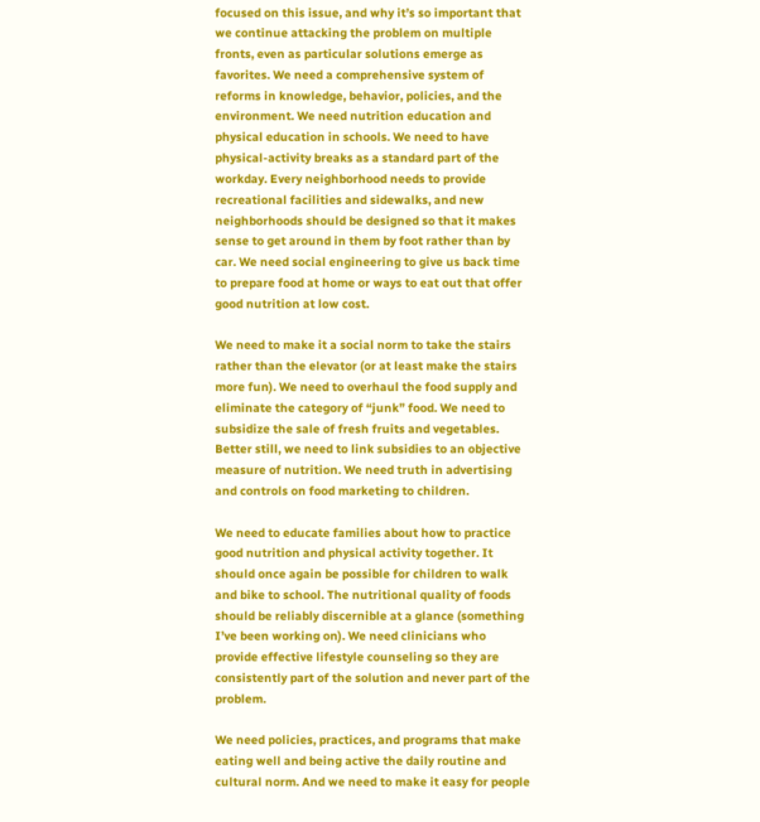focused on this issue, and why it’s so important that we continue attacking the problem on multiple fronts, even as particular solutions emerge as favorites. We need a comprehensive system of reforms in knowledge, behavior, policies, and the environment. We need nutrition education and physical education in schools. We need to have physical-activity breaks as a standard part of the workday. Every neighborhood needs to provide recreational facilities and sidewalks, and new neighborhoods should be designed so that it makes sense to get around in them by foot rather than by car. We need social engineering to give us back time to prepare food at home or ways to eat out that offer good nutrition at low cost.

We need to make it a social norm to take the stairs rather than the elevator (or at least make the stairs more fun). We need to overhaul the food supply and eliminate the category of “junk” food. We need to subsidize the sale of fresh fruits and vegetables. Better still, we need to link subsidies to an objective measure of nutrition. We need truth in advertising and controls on food marketing to children.

We need to educate families about how to practice good nutrition and physical activity together. It should once again be possible for children to walk and bike to school. The nutritional quality of foods should be reliably discernible at a glance (something I’ve been working on). We need clinicians who provide effective lifestyle counseling so they are consistently part of the solution and never part of the problem.

We need policies, practices, and programs that make eating well and being active the daily routine and cultural norm. And we need to make it easy for people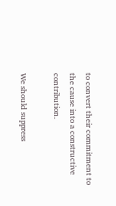to convert their commitment to the cause into a constructive contribution.

We should suppress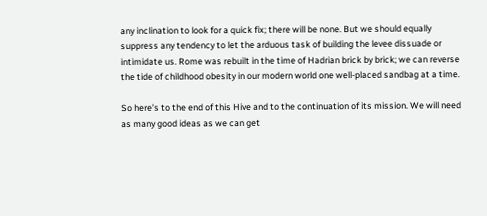any inclination to look for a quick fix; there will be none. But we should equally suppress any tendency to let the arduous task of building the levee dissuade or intimidate us. Rome was rebuilt in the time of Hadrian brick by brick; we can reverse the tide of childhood obesity in our modern world one well-placed sandbag at a time.

So here’s to the end of this Hive and to the continuation of its mission. We will need as many good ideas as we can get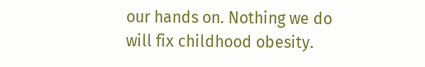our hands on. Nothing we do will fix childhood obesity.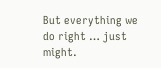But everything we do right … just might.